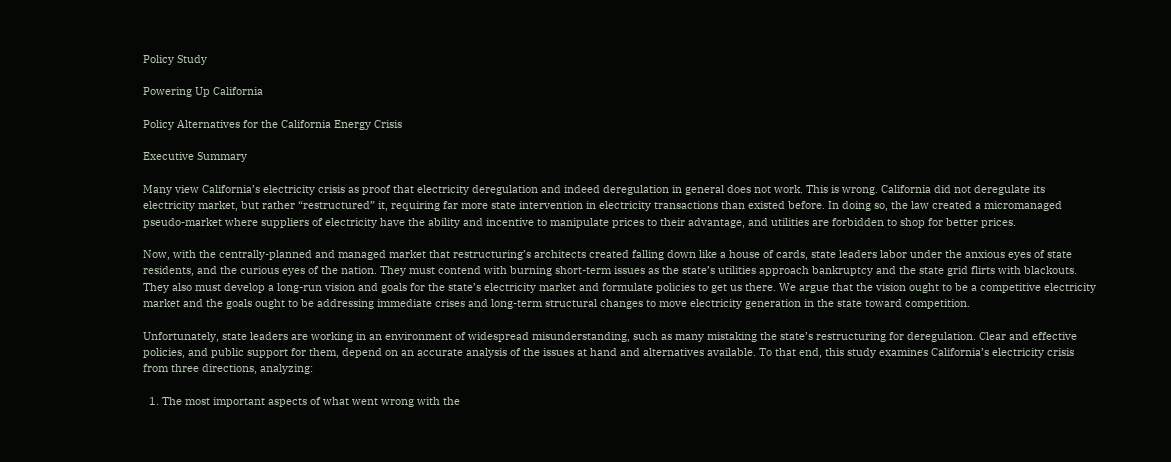Policy Study

Powering Up California

Policy Alternatives for the California Energy Crisis

Executive Summary

Many view California’s electricity crisis as proof that electricity deregulation and indeed deregulation in general does not work. This is wrong. California did not deregulate its electricity market, but rather “restructured” it, requiring far more state intervention in electricity transactions than existed before. In doing so, the law created a micromanaged pseudo-market where suppliers of electricity have the ability and incentive to manipulate prices to their advantage, and utilities are forbidden to shop for better prices.

Now, with the centrally-planned and managed market that restructuring’s architects created falling down like a house of cards, state leaders labor under the anxious eyes of state residents, and the curious eyes of the nation. They must contend with burning short-term issues as the state’s utilities approach bankruptcy and the state grid flirts with blackouts. They also must develop a long-run vision and goals for the state’s electricity market and formulate policies to get us there. We argue that the vision ought to be a competitive electricity market and the goals ought to be addressing immediate crises and long-term structural changes to move electricity generation in the state toward competition.

Unfortunately, state leaders are working in an environment of widespread misunderstanding, such as many mistaking the state’s restructuring for deregulation. Clear and effective policies, and public support for them, depend on an accurate analysis of the issues at hand and alternatives available. To that end, this study examines California’s electricity crisis from three directions, analyzing:

  1. The most important aspects of what went wrong with the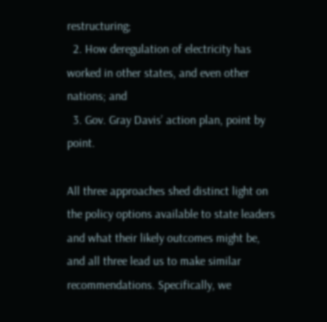restructuring;
  2. How deregulation of electricity has worked in other states, and even other nations; and
  3. Gov. Gray Davis’ action plan, point by point.

All three approaches shed distinct light on the policy options available to state leaders and what their likely outcomes might be, and all three lead us to make similar recommendations. Specifically, we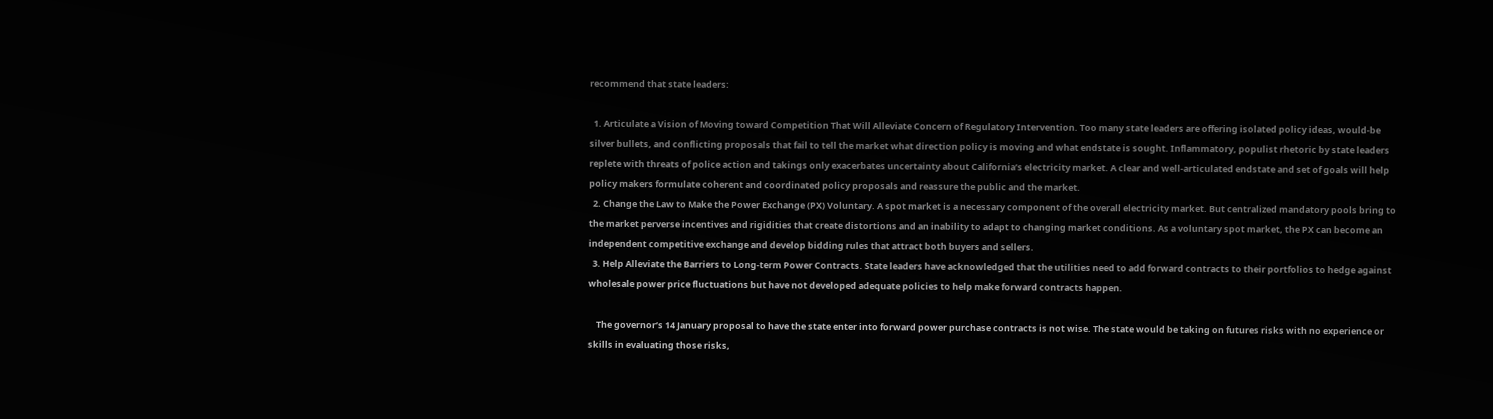recommend that state leaders:

  1. Articulate a Vision of Moving toward Competition That Will Alleviate Concern of Regulatory Intervention. Too many state leaders are offering isolated policy ideas, would-be silver bullets, and conflicting proposals that fail to tell the market what direction policy is moving and what endstate is sought. Inflammatory, populist rhetoric by state leaders replete with threats of police action and takings only exacerbates uncertainty about California’s electricity market. A clear and well-articulated endstate and set of goals will help policy makers formulate coherent and coordinated policy proposals and reassure the public and the market.
  2. Change the Law to Make the Power Exchange (PX) Voluntary. A spot market is a necessary component of the overall electricity market. But centralized mandatory pools bring to the market perverse incentives and rigidities that create distortions and an inability to adapt to changing market conditions. As a voluntary spot market, the PX can become an independent competitive exchange and develop bidding rules that attract both buyers and sellers.
  3. Help Alleviate the Barriers to Long-term Power Contracts. State leaders have acknowledged that the utilities need to add forward contracts to their portfolios to hedge against wholesale power price fluctuations but have not developed adequate policies to help make forward contracts happen.

    The governor’s 14 January proposal to have the state enter into forward power purchase contracts is not wise. The state would be taking on futures risks with no experience or skills in evaluating those risks,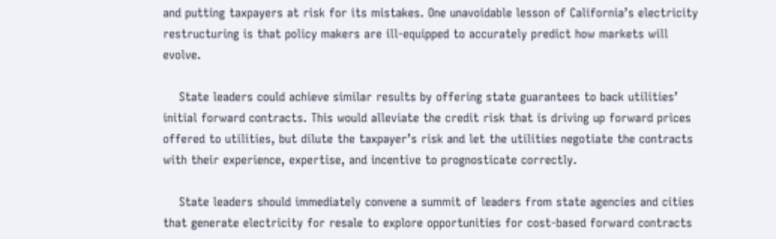and putting taxpayers at risk for its mistakes. One unavoidable lesson of California’s electricity restructuring is that policy makers are ill-equipped to accurately predict how markets will evolve.

    State leaders could achieve similar results by offering state guarantees to back utilities’ initial forward contracts. This would alleviate the credit risk that is driving up forward prices offered to utilities, but dilute the taxpayer’s risk and let the utilities negotiate the contracts with their experience, expertise, and incentive to prognosticate correctly.

    State leaders should immediately convene a summit of leaders from state agencies and cities that generate electricity for resale to explore opportunities for cost-based forward contracts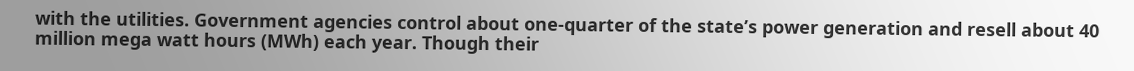with the utilities. Government agencies control about one-quarter of the state’s power generation and resell about 40 million mega watt hours (MWh) each year. Though their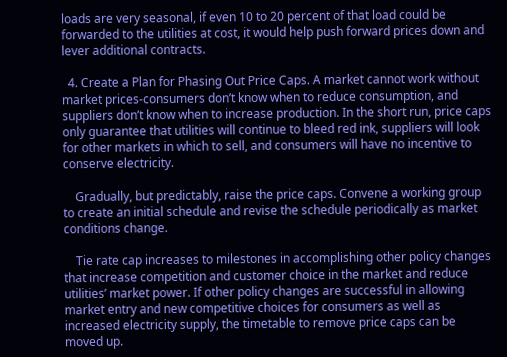loads are very seasonal, if even 10 to 20 percent of that load could be forwarded to the utilities at cost, it would help push forward prices down and lever additional contracts.

  4. Create a Plan for Phasing Out Price Caps. A market cannot work without market prices-consumers don’t know when to reduce consumption, and suppliers don’t know when to increase production. In the short run, price caps only guarantee that utilities will continue to bleed red ink, suppliers will look for other markets in which to sell, and consumers will have no incentive to conserve electricity.

    Gradually, but predictably, raise the price caps. Convene a working group to create an initial schedule and revise the schedule periodically as market conditions change.

    Tie rate cap increases to milestones in accomplishing other policy changes that increase competition and customer choice in the market and reduce utilities’ market power. If other policy changes are successful in allowing market entry and new competitive choices for consumers as well as increased electricity supply, the timetable to remove price caps can be moved up.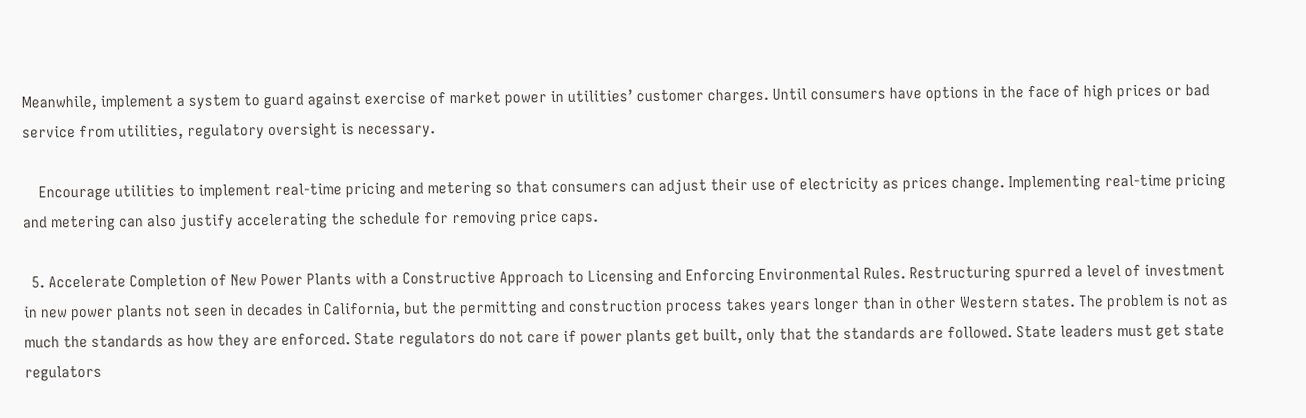Meanwhile, implement a system to guard against exercise of market power in utilities’ customer charges. Until consumers have options in the face of high prices or bad service from utilities, regulatory oversight is necessary.

    Encourage utilities to implement real-time pricing and metering so that consumers can adjust their use of electricity as prices change. Implementing real-time pricing and metering can also justify accelerating the schedule for removing price caps.

  5. Accelerate Completion of New Power Plants with a Constructive Approach to Licensing and Enforcing Environmental Rules. Restructuring spurred a level of investment in new power plants not seen in decades in California, but the permitting and construction process takes years longer than in other Western states. The problem is not as much the standards as how they are enforced. State regulators do not care if power plants get built, only that the standards are followed. State leaders must get state regulators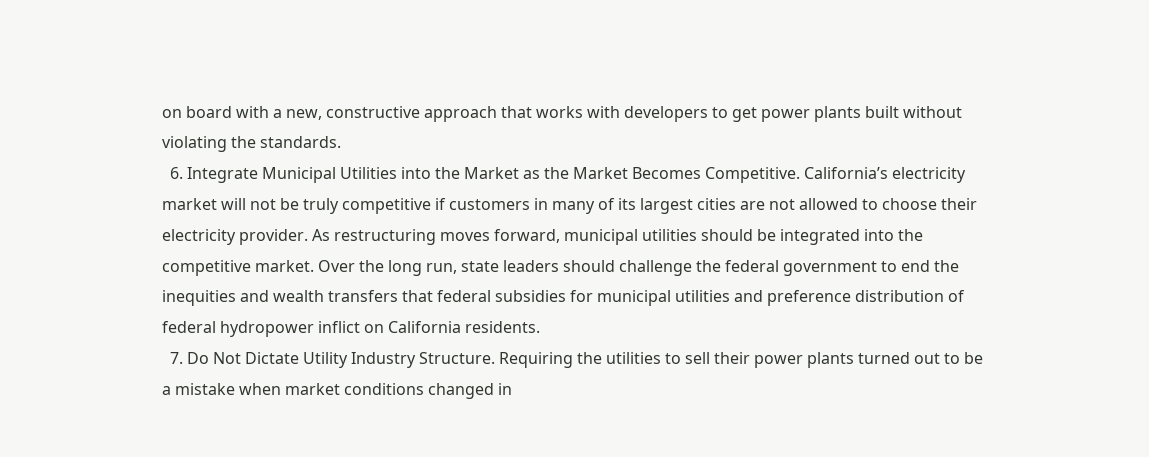on board with a new, constructive approach that works with developers to get power plants built without violating the standards.
  6. Integrate Municipal Utilities into the Market as the Market Becomes Competitive. California’s electricity market will not be truly competitive if customers in many of its largest cities are not allowed to choose their electricity provider. As restructuring moves forward, municipal utilities should be integrated into the competitive market. Over the long run, state leaders should challenge the federal government to end the inequities and wealth transfers that federal subsidies for municipal utilities and preference distribution of federal hydropower inflict on California residents.
  7. Do Not Dictate Utility Industry Structure. Requiring the utilities to sell their power plants turned out to be a mistake when market conditions changed in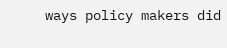ways policy makers did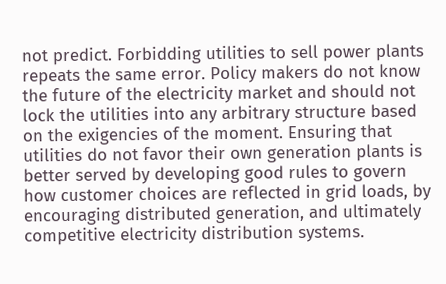not predict. Forbidding utilities to sell power plants repeats the same error. Policy makers do not know the future of the electricity market and should not lock the utilities into any arbitrary structure based on the exigencies of the moment. Ensuring that utilities do not favor their own generation plants is better served by developing good rules to govern how customer choices are reflected in grid loads, by encouraging distributed generation, and ultimately competitive electricity distribution systems.